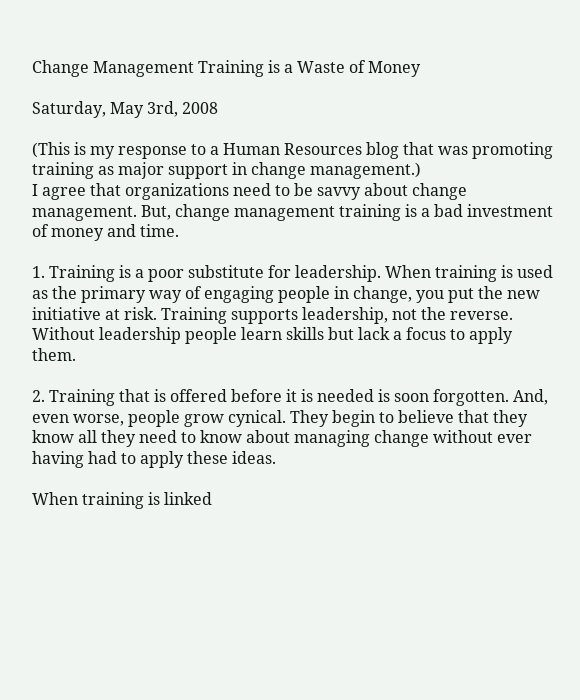Change Management Training is a Waste of Money

Saturday, May 3rd, 2008

(This is my response to a Human Resources blog that was promoting training as major support in change management.)
I agree that organizations need to be savvy about change management. But, change management training is a bad investment of money and time.

1. Training is a poor substitute for leadership. When training is used as the primary way of engaging people in change, you put the new initiative at risk. Training supports leadership, not the reverse. Without leadership people learn skills but lack a focus to apply them.

2. Training that is offered before it is needed is soon forgotten. And, even worse, people grow cynical. They begin to believe that they know all they need to know about managing change without ever having had to apply these ideas.

When training is linked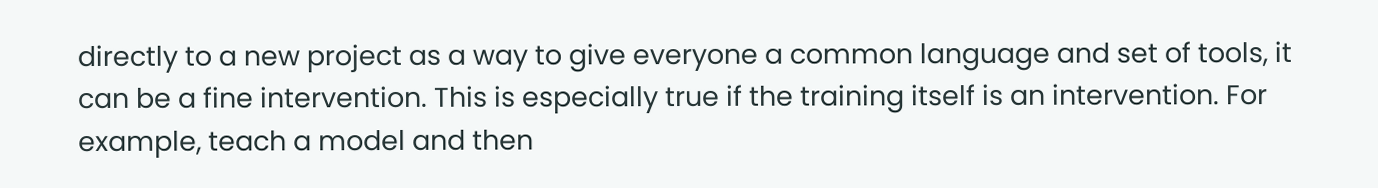directly to a new project as a way to give everyone a common language and set of tools, it can be a fine intervention. This is especially true if the training itself is an intervention. For example, teach a model and then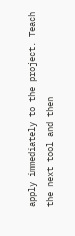apply immediately to the project. Teach the next tool and then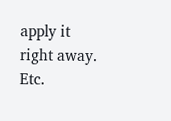apply it right away. Etc.